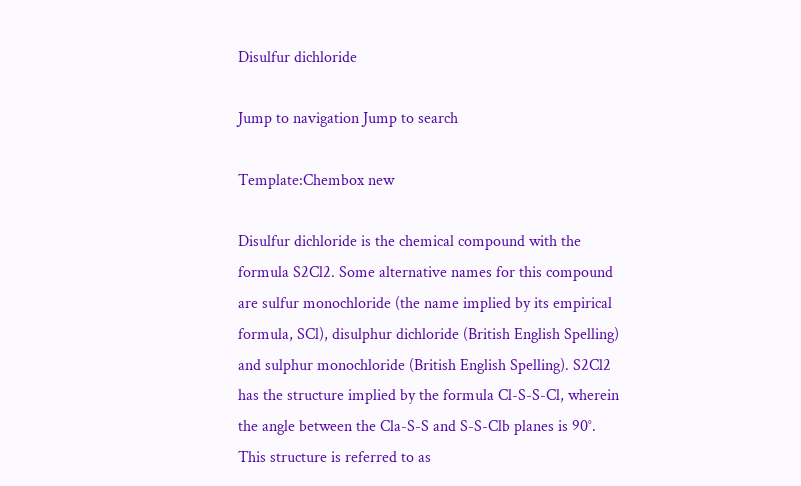Disulfur dichloride

Jump to navigation Jump to search

Template:Chembox new

Disulfur dichloride is the chemical compound with the formula S2Cl2. Some alternative names for this compound are sulfur monochloride (the name implied by its empirical formula, SCl), disulphur dichloride (British English Spelling) and sulphur monochloride (British English Spelling). S2Cl2 has the structure implied by the formula Cl-S-S-Cl, wherein the angle between the Cla-S-S and S-S-Clb planes is 90°. This structure is referred to as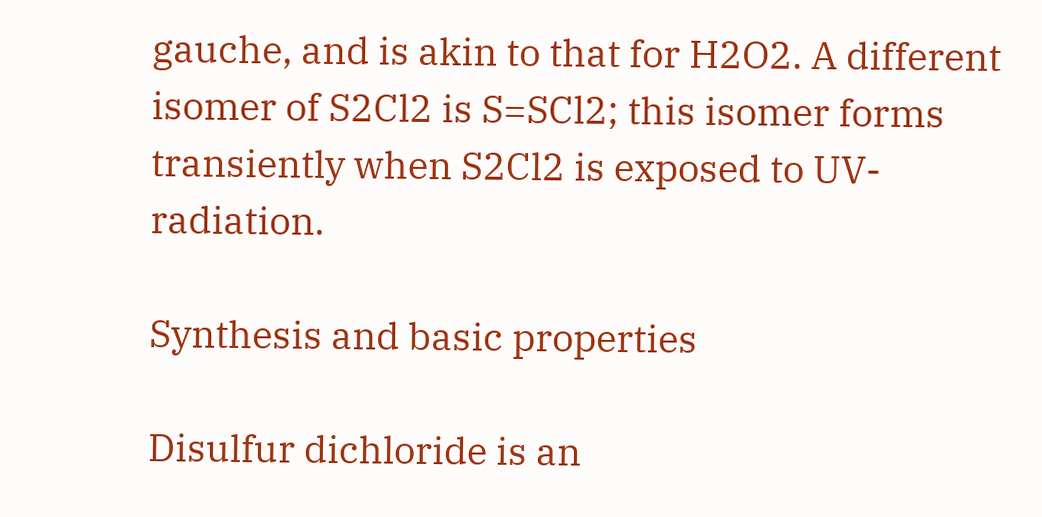gauche, and is akin to that for H2O2. A different isomer of S2Cl2 is S=SCl2; this isomer forms transiently when S2Cl2 is exposed to UV-radiation.

Synthesis and basic properties

Disulfur dichloride is an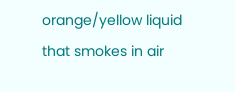orange/yellow liquid that smokes in air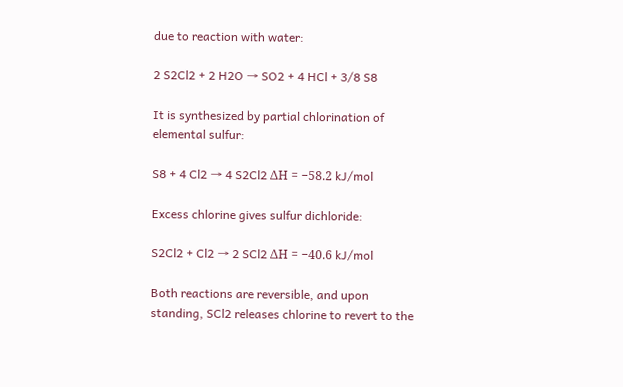due to reaction with water:

2 S2Cl2 + 2 H2O → SO2 + 4 HCl + 3/8 S8

It is synthesized by partial chlorination of elemental sulfur:

S8 + 4 Cl2 → 4 S2Cl2 ΔH = −58.2 kJ/mol

Excess chlorine gives sulfur dichloride:

S2Cl2 + Cl2 → 2 SCl2 ΔH = −40.6 kJ/mol

Both reactions are reversible, and upon standing, SCl2 releases chlorine to revert to the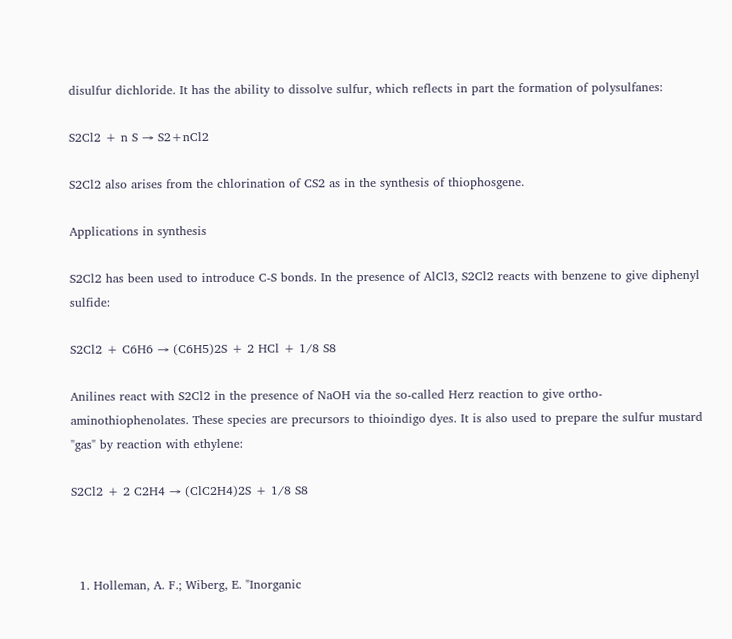disulfur dichloride. It has the ability to dissolve sulfur, which reflects in part the formation of polysulfanes:

S2Cl2 + n S → S2+nCl2

S2Cl2 also arises from the chlorination of CS2 as in the synthesis of thiophosgene.

Applications in synthesis

S2Cl2 has been used to introduce C-S bonds. In the presence of AlCl3, S2Cl2 reacts with benzene to give diphenyl sulfide:

S2Cl2 + C6H6 → (C6H5)2S + 2 HCl + 1/8 S8

Anilines react with S2Cl2 in the presence of NaOH via the so-called Herz reaction to give ortho-aminothiophenolates. These species are precursors to thioindigo dyes. It is also used to prepare the sulfur mustard "gas" by reaction with ethylene:

S2Cl2 + 2 C2H4 → (ClC2H4)2S + 1/8 S8



  1. Holleman, A. F.; Wiberg, E. "Inorganic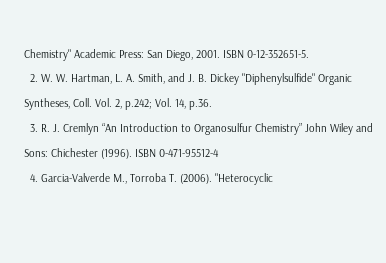Chemistry" Academic Press: San Diego, 2001. ISBN 0-12-352651-5.
  2. W. W. Hartman, L. A. Smith, and J. B. Dickey "Diphenylsulfide" Organic Syntheses, Coll. Vol. 2, p.242; Vol. 14, p.36.
  3. R. J. Cremlyn “An Introduction to Organosulfur Chemistry” John Wiley and Sons: Chichester (1996). ISBN 0-471-95512-4
  4. Garcia-Valverde M., Torroba T. (2006). "Heterocyclic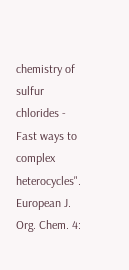chemistry of sulfur chlorides - Fast ways to complex heterocycles". European J. Org. Chem. 4: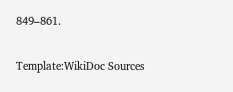849–861.


Template:WikiDoc Sources